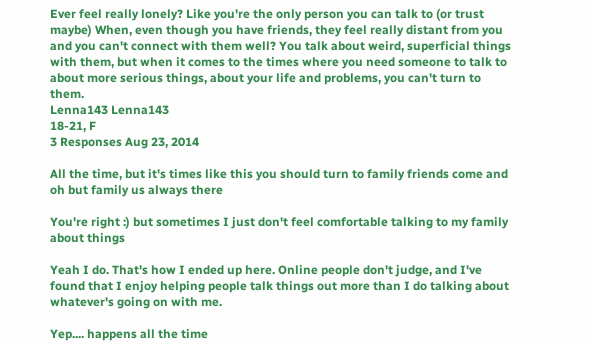Ever feel really lonely? Like you're the only person you can talk to (or trust maybe) When, even though you have friends, they feel really distant from you and you can't connect with them well? You talk about weird, superficial things with them, but when it comes to the times where you need someone to talk to about more serious things, about your life and problems, you can't turn to them.
Lenna143 Lenna143
18-21, F
3 Responses Aug 23, 2014

All the time, but it's times like this you should turn to family friends come and oh but family us always there

You're right :) but sometimes I just don't feel comfortable talking to my family about things

Yeah I do. That's how I ended up here. Online people don't judge, and I've found that I enjoy helping people talk things out more than I do talking about whatever's going on with me.

Yep.... happens all the time